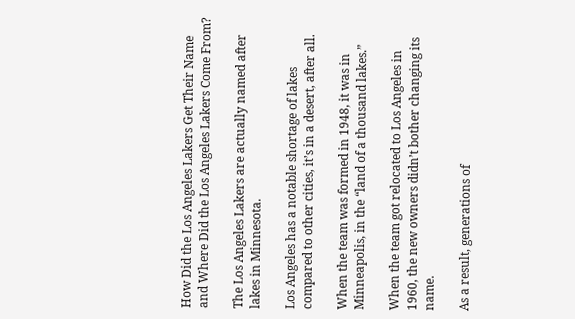How Did the Los Angeles Lakers Get Their Name and Where Did the Los Angeles Lakers Come From?

The Los Angeles Lakers are actually named after lakes in Minnesota.

Los Angeles has a notable shortage of lakes compared to other cities, it’s in a desert, after all.

When the team was formed in 1948, it was in Minneapolis, in the “land of a thousand lakes.”

When the team got relocated to Los Angeles in 1960, the new owners didn’t bother changing its name.

As a result, generations of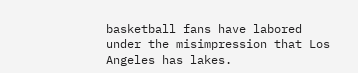basketball fans have labored under the misimpression that Los Angeles has lakes.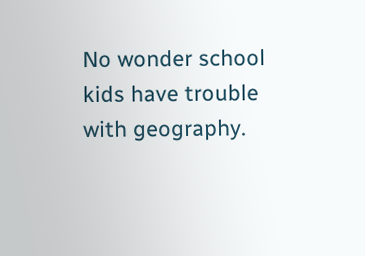No wonder school kids have trouble with geography.